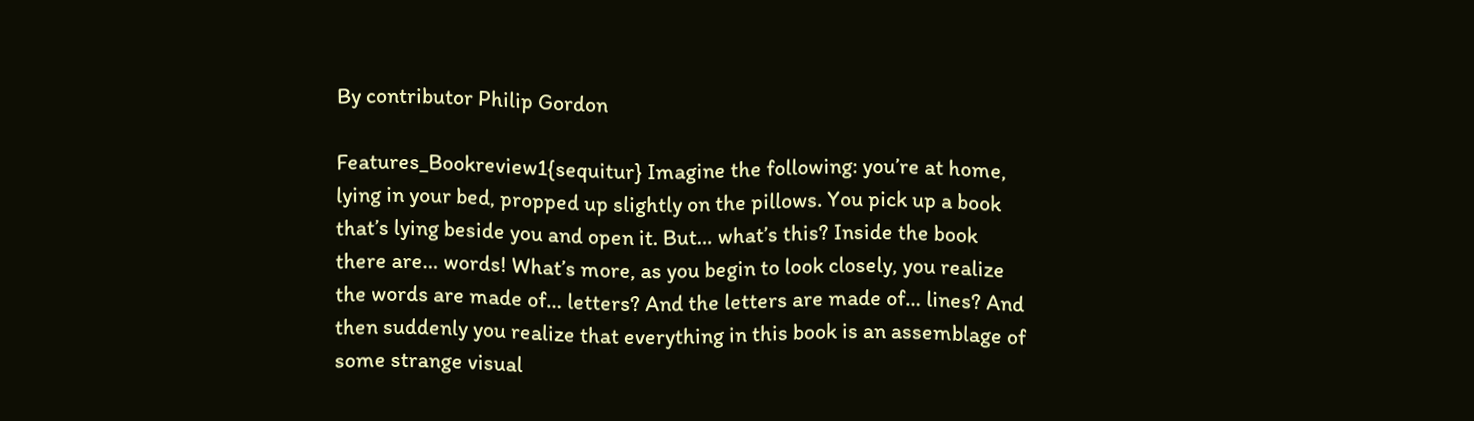By contributor Philip Gordon

Features_Bookreview1{sequitur} Imagine the following: you’re at home, lying in your bed, propped up slightly on the pillows. You pick up a book that’s lying beside you and open it. But… what’s this? Inside the book there are… words! What’s more, as you begin to look closely, you realize the words are made of… letters? And the letters are made of… lines? And then suddenly you realize that everything in this book is an assemblage of some strange visual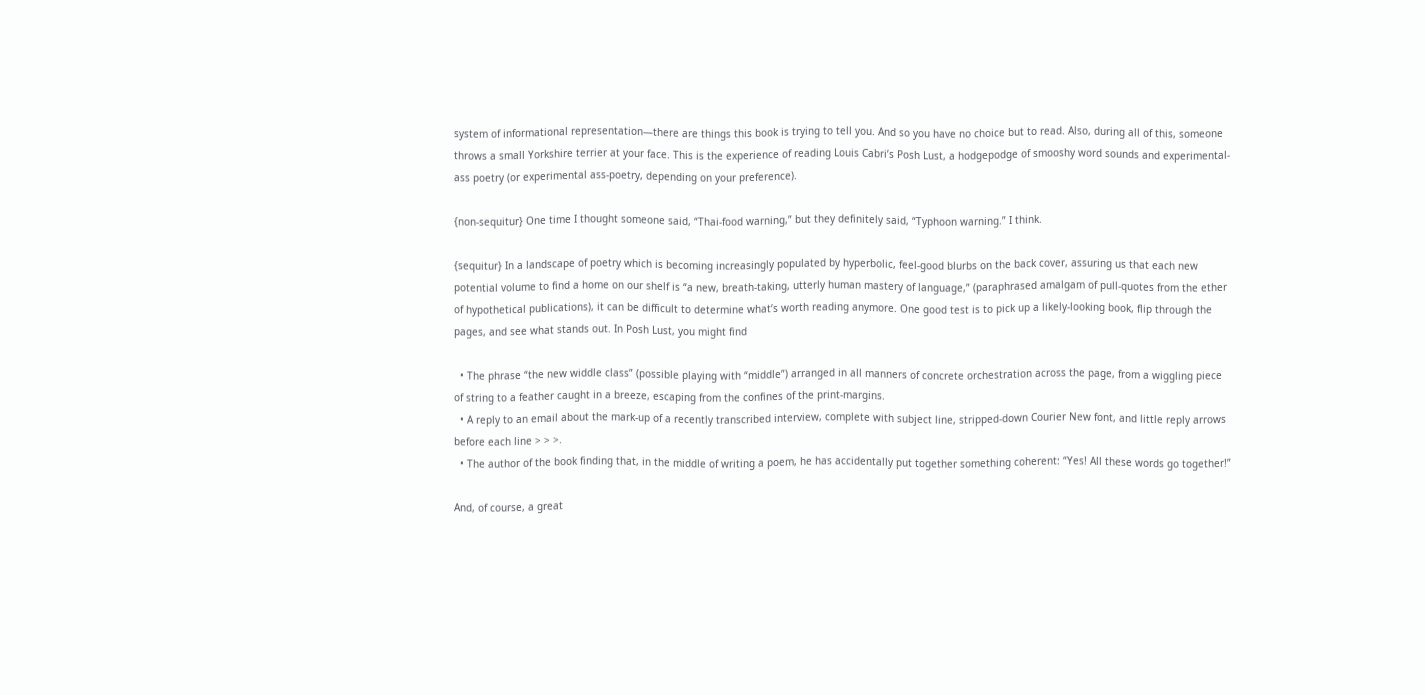system of informational representation—there are things this book is trying to tell you. And so you have no choice but to read. Also, during all of this, someone throws a small Yorkshire terrier at your face. This is the experience of reading Louis Cabri’s Posh Lust, a hodgepodge of smooshy word sounds and experimental-ass poetry (or experimental ass-poetry, depending on your preference).

{non-sequitur} One time I thought someone said, “Thai-food warning,” but they definitely said, “Typhoon warning.” I think.

{sequitur} In a landscape of poetry which is becoming increasingly populated by hyperbolic, feel-good blurbs on the back cover, assuring us that each new potential volume to find a home on our shelf is “a new, breath-taking, utterly human mastery of language,” (paraphrased amalgam of pull-quotes from the ether of hypothetical publications), it can be difficult to determine what’s worth reading anymore. One good test is to pick up a likely-looking book, flip through the pages, and see what stands out. In Posh Lust, you might find

  • The phrase “the new widdle class” (possible playing with “middle”) arranged in all manners of concrete orchestration across the page, from a wiggling piece of string to a feather caught in a breeze, escaping from the confines of the print-margins.
  • A reply to an email about the mark-up of a recently transcribed interview, complete with subject line, stripped-down Courier New font, and little reply arrows before each line > > >.
  • The author of the book finding that, in the middle of writing a poem, he has accidentally put together something coherent: “Yes! All these words go together!”

And, of course, a great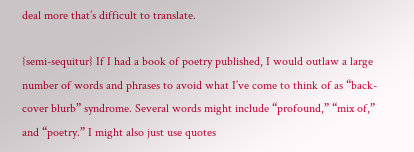deal more that’s difficult to translate.

{semi-sequitur} If I had a book of poetry published, I would outlaw a large number of words and phrases to avoid what I’ve come to think of as “back-cover blurb” syndrome. Several words might include “profound,” “mix of,” and “poetry.” I might also just use quotes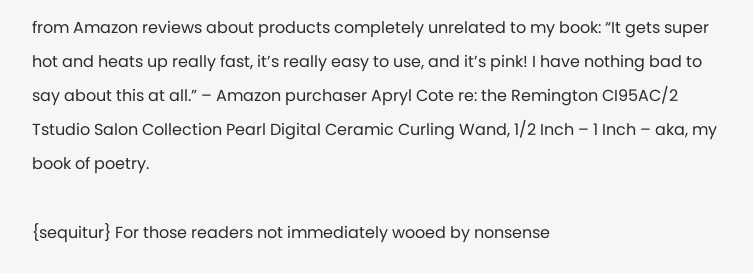from Amazon reviews about products completely unrelated to my book: “It gets super hot and heats up really fast, it’s really easy to use, and it’s pink! I have nothing bad to say about this at all.” – Amazon purchaser Apryl Cote re: the Remington CI95AC/2 Tstudio Salon Collection Pearl Digital Ceramic Curling Wand, 1/2 Inch – 1 Inch – aka, my book of poetry.

{sequitur} For those readers not immediately wooed by nonsense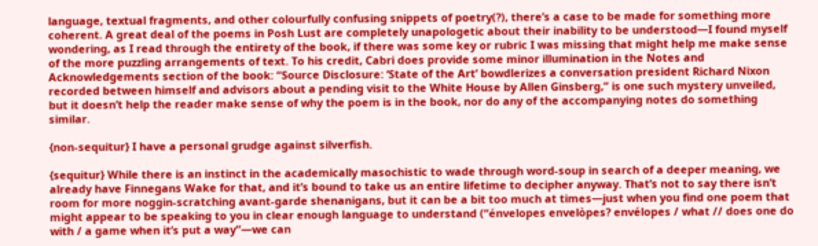language, textual fragments, and other colourfully confusing snippets of poetry(?), there’s a case to be made for something more coherent. A great deal of the poems in Posh Lust are completely unapologetic about their inability to be understood—I found myself wondering, as I read through the entirety of the book, if there was some key or rubric I was missing that might help me make sense of the more puzzling arrangements of text. To his credit, Cabri does provide some minor illumination in the Notes and Acknowledgements section of the book: “Source Disclosure: ‘State of the Art’ bowdlerizes a conversation president Richard Nixon recorded between himself and advisors about a pending visit to the White House by Allen Ginsberg,” is one such mystery unveiled, but it doesn’t help the reader make sense of why the poem is in the book, nor do any of the accompanying notes do something similar.

{non-sequitur} I have a personal grudge against silverfish.

{sequitur} While there is an instinct in the academically masochistic to wade through word-soup in search of a deeper meaning, we already have Finnegans Wake for that, and it’s bound to take us an entire lifetime to decipher anyway. That’s not to say there isn’t room for more noggin-scratching avant-garde shenanigans, but it can be a bit too much at times—just when you find one poem that might appear to be speaking to you in clear enough language to understand (“énvelopes envelòpes? envélopes / what // does one do with / a game when it’s put a way”—we can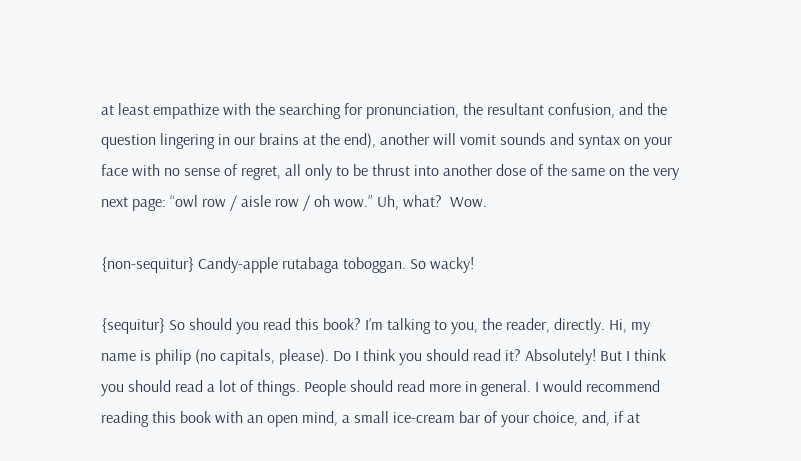at least empathize with the searching for pronunciation, the resultant confusion, and the question lingering in our brains at the end), another will vomit sounds and syntax on your face with no sense of regret, all only to be thrust into another dose of the same on the very next page: “owl row / aisle row / oh wow.” Uh, what?  Wow.

{non-sequitur} Candy-apple rutabaga toboggan. So wacky!

{sequitur} So should you read this book? I’m talking to you, the reader, directly. Hi, my name is philip (no capitals, please). Do I think you should read it? Absolutely! But I think you should read a lot of things. People should read more in general. I would recommend reading this book with an open mind, a small ice-cream bar of your choice, and, if at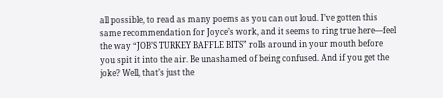all possible, to read as many poems as you can out loud. I’ve gotten this same recommendation for Joyce’s work, and it seems to ring true here—feel the way “JOB’S TURKEY BAFFLE BITS” rolls around in your mouth before you spit it into the air. Be unashamed of being confused. And if you get the joke? Well, that’s just the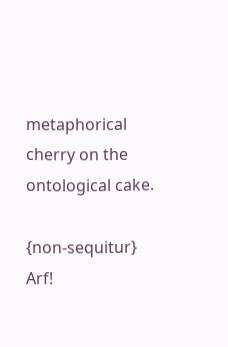metaphorical cherry on the ontological cake.

{non-sequitur} Arf!